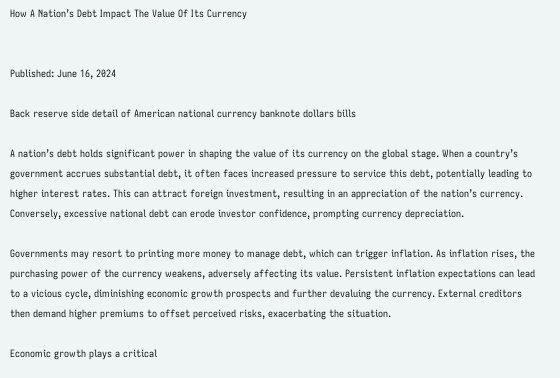How A Nation’s Debt Impact The Value Of Its Currency


Published: June 16, 2024

Back reserve side detail of American national currency banknote dollars bills

A nation’s debt holds significant power in shaping the value of its currency on the global stage. When a country’s government accrues substantial debt, it often faces increased pressure to service this debt, potentially leading to higher interest rates. This can attract foreign investment, resulting in an appreciation of the nation’s currency. Conversely, excessive national debt can erode investor confidence, prompting currency depreciation.

Governments may resort to printing more money to manage debt, which can trigger inflation. As inflation rises, the purchasing power of the currency weakens, adversely affecting its value. Persistent inflation expectations can lead to a vicious cycle, diminishing economic growth prospects and further devaluing the currency. External creditors then demand higher premiums to offset perceived risks, exacerbating the situation.

Economic growth plays a critical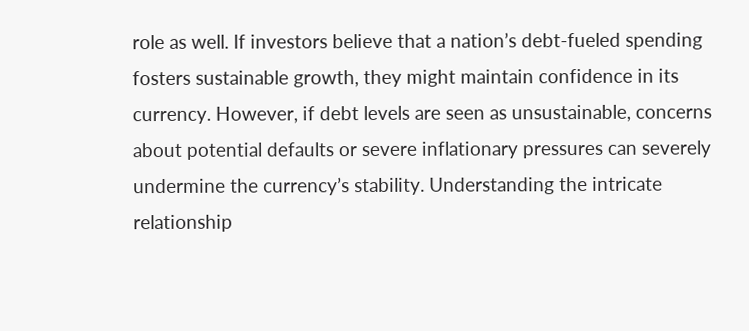role as well. If investors believe that a nation’s debt-fueled spending fosters sustainable growth, they might maintain confidence in its currency. However, if debt levels are seen as unsustainable, concerns about potential defaults or severe inflationary pressures can severely undermine the currency’s stability. Understanding the intricate relationship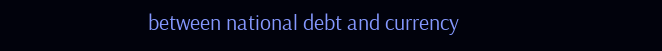between national debt and currency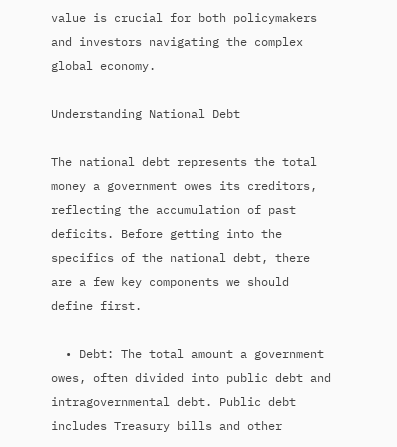value is crucial for both policymakers and investors navigating the complex global economy.

Understanding National Debt

The national debt represents the total money a government owes its creditors, reflecting the accumulation of past deficits. Before getting into the specifics of the national debt, there are a few key components we should define first.

  • Debt: The total amount a government owes, often divided into public debt and intragovernmental debt. Public debt includes Treasury bills and other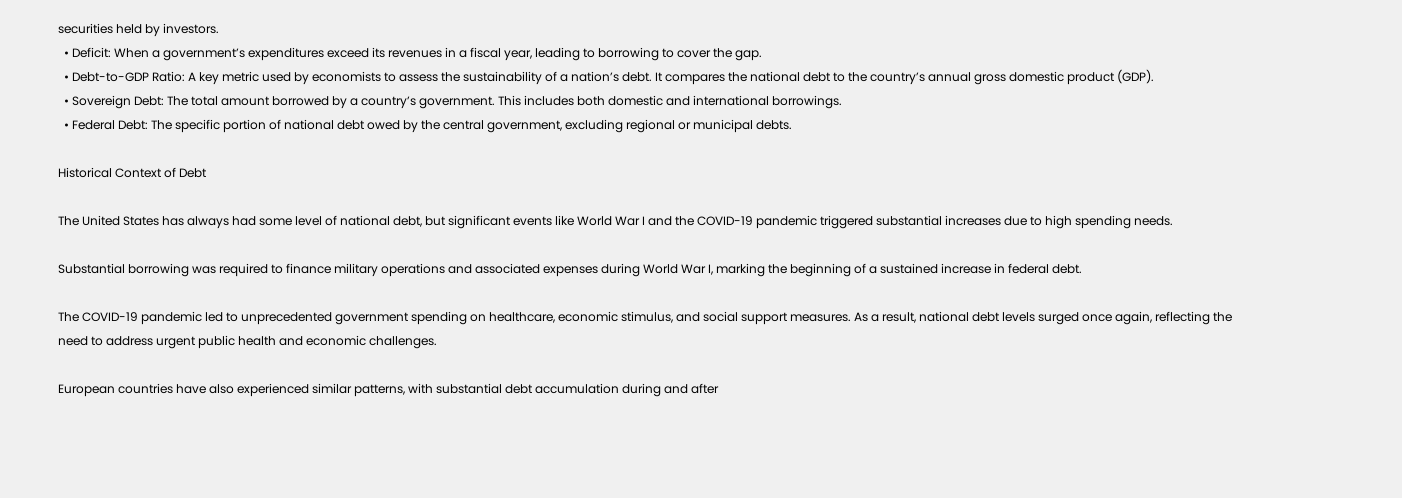securities held by investors.
  • Deficit: When a government’s expenditures exceed its revenues in a fiscal year, leading to borrowing to cover the gap.
  • Debt-to-GDP Ratio: A key metric used by economists to assess the sustainability of a nation’s debt. It compares the national debt to the country’s annual gross domestic product (GDP).
  • Sovereign Debt: The total amount borrowed by a country’s government. This includes both domestic and international borrowings.
  • Federal Debt: The specific portion of national debt owed by the central government, excluding regional or municipal debts.

Historical Context of Debt

The United States has always had some level of national debt, but significant events like World War I and the COVID-19 pandemic triggered substantial increases due to high spending needs.

Substantial borrowing was required to finance military operations and associated expenses during World War I, marking the beginning of a sustained increase in federal debt.

The COVID-19 pandemic led to unprecedented government spending on healthcare, economic stimulus, and social support measures. As a result, national debt levels surged once again, reflecting the need to address urgent public health and economic challenges.

European countries have also experienced similar patterns, with substantial debt accumulation during and after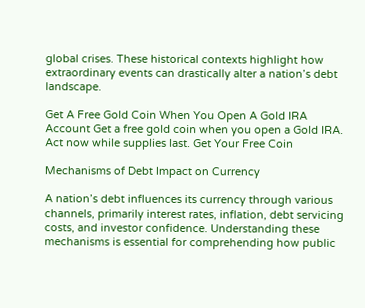global crises. These historical contexts highlight how extraordinary events can drastically alter a nation’s debt landscape.

Get A Free Gold Coin When You Open A Gold IRA Account Get a free gold coin when you open a Gold IRA. Act now while supplies last. Get Your Free Coin

Mechanisms of Debt Impact on Currency

A nation’s debt influences its currency through various channels, primarily interest rates, inflation, debt servicing costs, and investor confidence. Understanding these mechanisms is essential for comprehending how public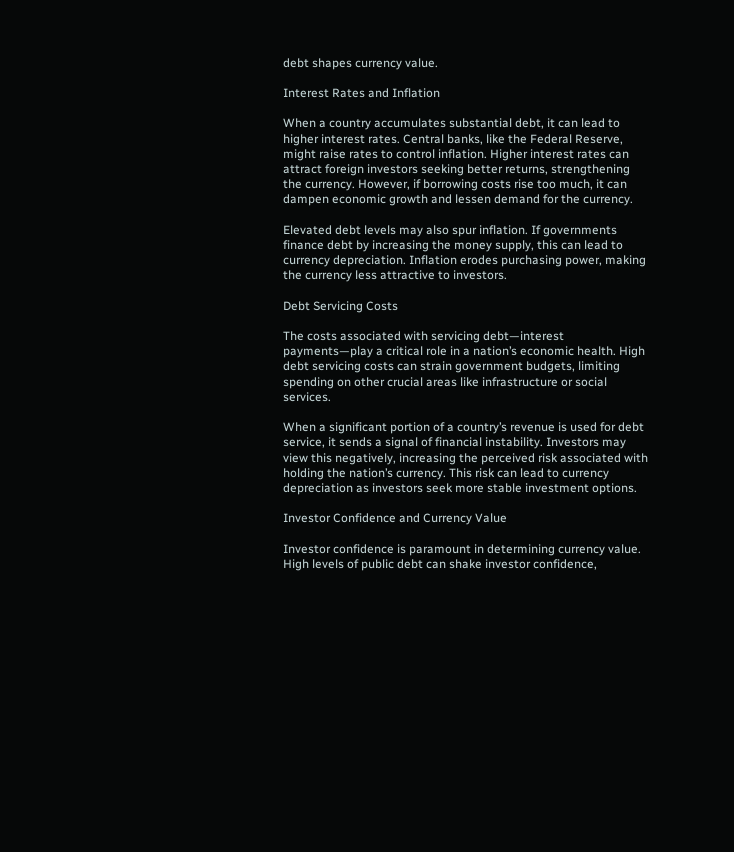debt shapes currency value.

Interest Rates and Inflation

When a country accumulates substantial debt, it can lead to higher interest rates. Central banks, like the Federal Reserve, might raise rates to control inflation. Higher interest rates can attract foreign investors seeking better returns, strengthening the currency. However, if borrowing costs rise too much, it can dampen economic growth and lessen demand for the currency.

Elevated debt levels may also spur inflation. If governments finance debt by increasing the money supply, this can lead to currency depreciation. Inflation erodes purchasing power, making the currency less attractive to investors.

Debt Servicing Costs

The costs associated with servicing debt—interest payments—play a critical role in a nation’s economic health. High debt servicing costs can strain government budgets, limiting spending on other crucial areas like infrastructure or social services.

When a significant portion of a country’s revenue is used for debt service, it sends a signal of financial instability. Investors may view this negatively, increasing the perceived risk associated with holding the nation’s currency. This risk can lead to currency depreciation as investors seek more stable investment options.

Investor Confidence and Currency Value

Investor confidence is paramount in determining currency value. High levels of public debt can shake investor confidence,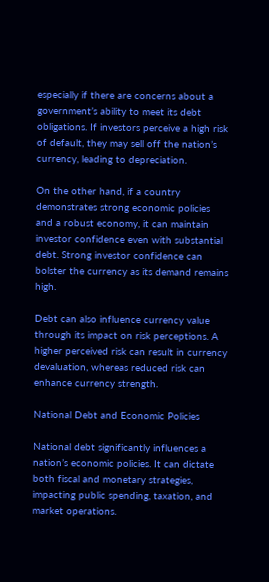especially if there are concerns about a government’s ability to meet its debt obligations. If investors perceive a high risk of default, they may sell off the nation’s currency, leading to depreciation.

On the other hand, if a country demonstrates strong economic policies and a robust economy, it can maintain investor confidence even with substantial debt. Strong investor confidence can bolster the currency as its demand remains high.

Debt can also influence currency value through its impact on risk perceptions. A higher perceived risk can result in currency devaluation, whereas reduced risk can enhance currency strength.

National Debt and Economic Policies

National debt significantly influences a nation’s economic policies. It can dictate both fiscal and monetary strategies, impacting public spending, taxation, and market operations.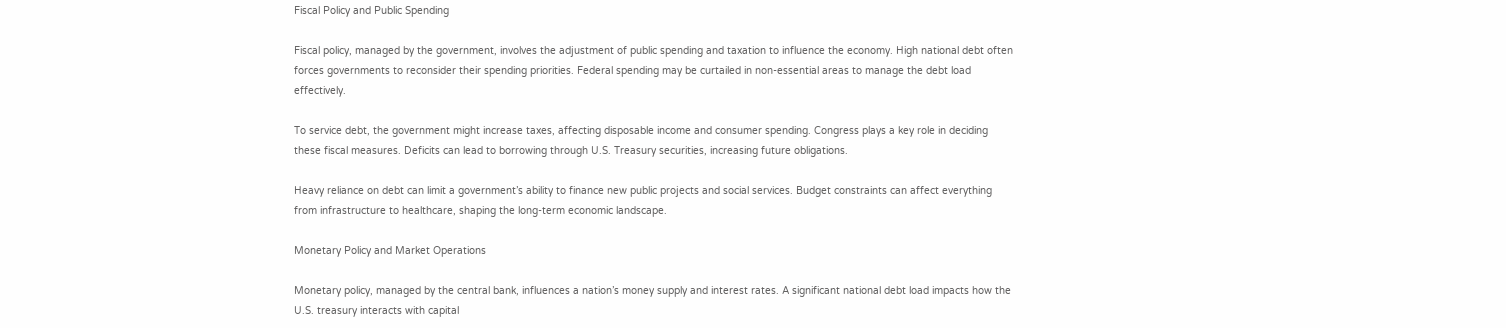Fiscal Policy and Public Spending

Fiscal policy, managed by the government, involves the adjustment of public spending and taxation to influence the economy. High national debt often forces governments to reconsider their spending priorities. Federal spending may be curtailed in non-essential areas to manage the debt load effectively.

To service debt, the government might increase taxes, affecting disposable income and consumer spending. Congress plays a key role in deciding these fiscal measures. Deficits can lead to borrowing through U.S. Treasury securities, increasing future obligations.

Heavy reliance on debt can limit a government’s ability to finance new public projects and social services. Budget constraints can affect everything from infrastructure to healthcare, shaping the long-term economic landscape.

Monetary Policy and Market Operations

Monetary policy, managed by the central bank, influences a nation’s money supply and interest rates. A significant national debt load impacts how the U.S. treasury interacts with capital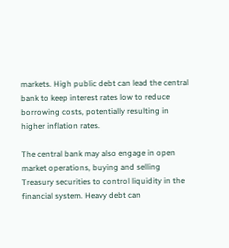markets. High public debt can lead the central bank to keep interest rates low to reduce borrowing costs, potentially resulting in higher inflation rates.

The central bank may also engage in open market operations, buying and selling Treasury securities to control liquidity in the financial system. Heavy debt can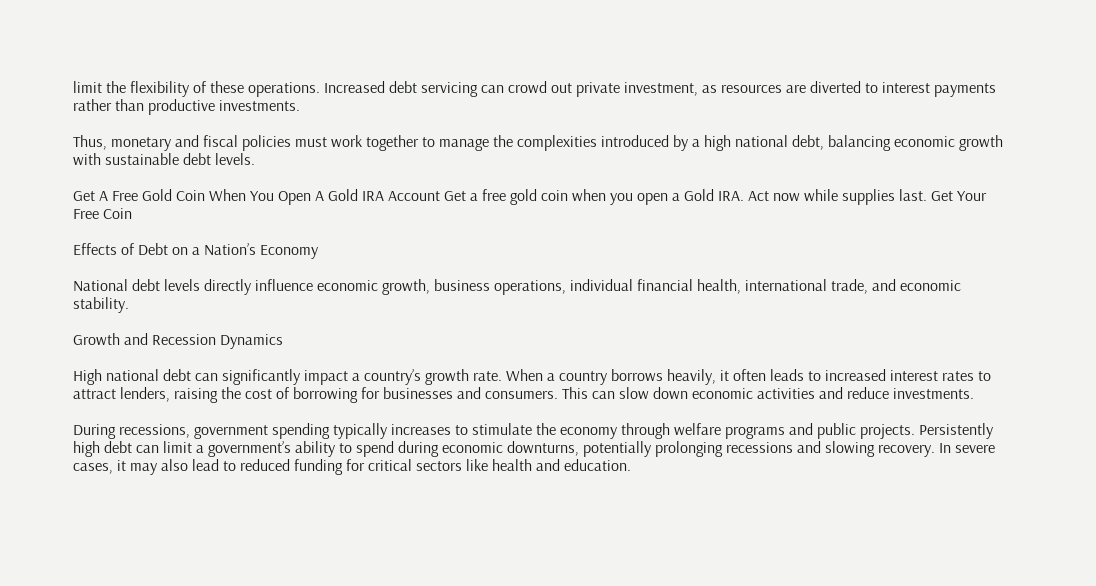limit the flexibility of these operations. Increased debt servicing can crowd out private investment, as resources are diverted to interest payments rather than productive investments.

Thus, monetary and fiscal policies must work together to manage the complexities introduced by a high national debt, balancing economic growth with sustainable debt levels.

Get A Free Gold Coin When You Open A Gold IRA Account Get a free gold coin when you open a Gold IRA. Act now while supplies last. Get Your Free Coin

Effects of Debt on a Nation’s Economy

National debt levels directly influence economic growth, business operations, individual financial health, international trade, and economic stability.

Growth and Recession Dynamics

High national debt can significantly impact a country’s growth rate. When a country borrows heavily, it often leads to increased interest rates to attract lenders, raising the cost of borrowing for businesses and consumers. This can slow down economic activities and reduce investments.

During recessions, government spending typically increases to stimulate the economy through welfare programs and public projects. Persistently high debt can limit a government’s ability to spend during economic downturns, potentially prolonging recessions and slowing recovery. In severe cases, it may also lead to reduced funding for critical sectors like health and education.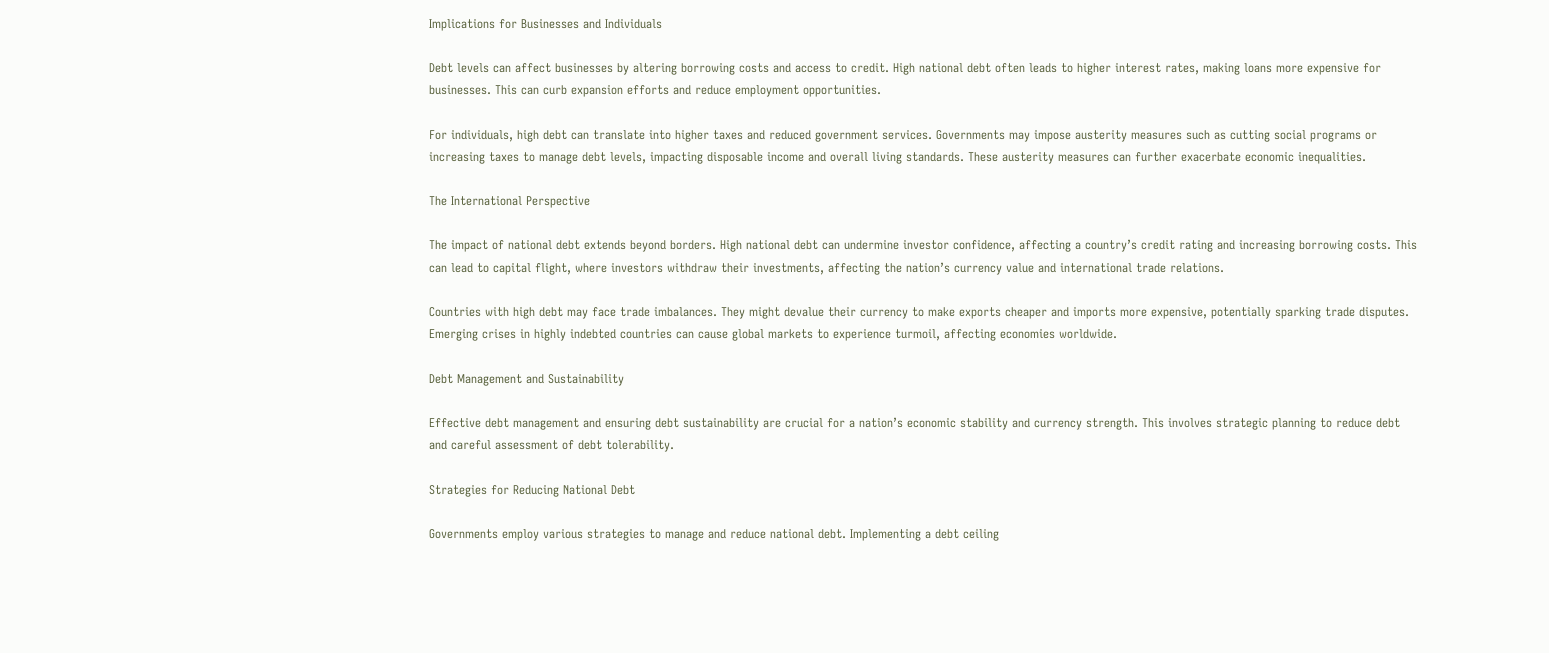Implications for Businesses and Individuals

Debt levels can affect businesses by altering borrowing costs and access to credit. High national debt often leads to higher interest rates, making loans more expensive for businesses. This can curb expansion efforts and reduce employment opportunities.

For individuals, high debt can translate into higher taxes and reduced government services. Governments may impose austerity measures such as cutting social programs or increasing taxes to manage debt levels, impacting disposable income and overall living standards. These austerity measures can further exacerbate economic inequalities.

The International Perspective

The impact of national debt extends beyond borders. High national debt can undermine investor confidence, affecting a country’s credit rating and increasing borrowing costs. This can lead to capital flight, where investors withdraw their investments, affecting the nation’s currency value and international trade relations.

Countries with high debt may face trade imbalances. They might devalue their currency to make exports cheaper and imports more expensive, potentially sparking trade disputes. Emerging crises in highly indebted countries can cause global markets to experience turmoil, affecting economies worldwide.

Debt Management and Sustainability

Effective debt management and ensuring debt sustainability are crucial for a nation’s economic stability and currency strength. This involves strategic planning to reduce debt and careful assessment of debt tolerability.

Strategies for Reducing National Debt

Governments employ various strategies to manage and reduce national debt. Implementing a debt ceiling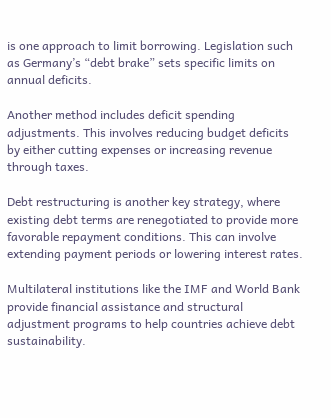is one approach to limit borrowing. Legislation such as Germany’s “debt brake” sets specific limits on annual deficits.

Another method includes deficit spending adjustments. This involves reducing budget deficits by either cutting expenses or increasing revenue through taxes.

Debt restructuring is another key strategy, where existing debt terms are renegotiated to provide more favorable repayment conditions. This can involve extending payment periods or lowering interest rates.

Multilateral institutions like the IMF and World Bank provide financial assistance and structural adjustment programs to help countries achieve debt sustainability.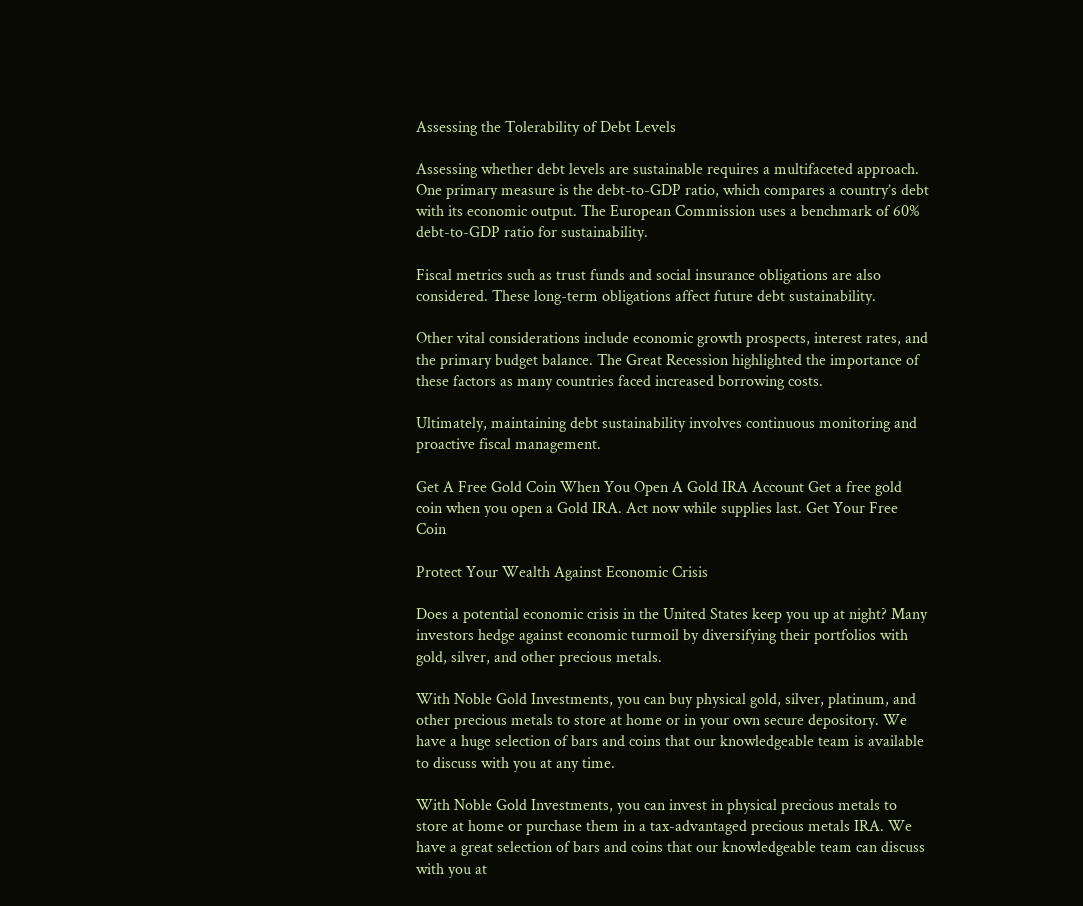Assessing the Tolerability of Debt Levels

Assessing whether debt levels are sustainable requires a multifaceted approach. One primary measure is the debt-to-GDP ratio, which compares a country’s debt with its economic output. The European Commission uses a benchmark of 60% debt-to-GDP ratio for sustainability.

Fiscal metrics such as trust funds and social insurance obligations are also considered. These long-term obligations affect future debt sustainability.

Other vital considerations include economic growth prospects, interest rates, and the primary budget balance. The Great Recession highlighted the importance of these factors as many countries faced increased borrowing costs.

Ultimately, maintaining debt sustainability involves continuous monitoring and proactive fiscal management.

Get A Free Gold Coin When You Open A Gold IRA Account Get a free gold coin when you open a Gold IRA. Act now while supplies last. Get Your Free Coin

Protect Your Wealth Against Economic Crisis

Does a potential economic crisis in the United States keep you up at night? Many investors hedge against economic turmoil by diversifying their portfolios with gold, silver, and other precious metals.

With Noble Gold Investments, you can buy physical gold, silver, platinum, and other precious metals to store at home or in your own secure depository. We have a huge selection of bars and coins that our knowledgeable team is available to discuss with you at any time.

With Noble Gold Investments, you can invest in physical precious metals to store at home or purchase them in a tax-advantaged precious metals IRA. We have a great selection of bars and coins that our knowledgeable team can discuss with you at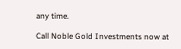any time.

Call Noble Gold Investments now at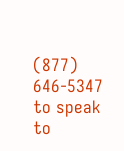(877) 646-5347 to speak to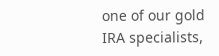one of our gold IRA specialists,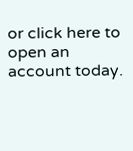or click here to open an account today.